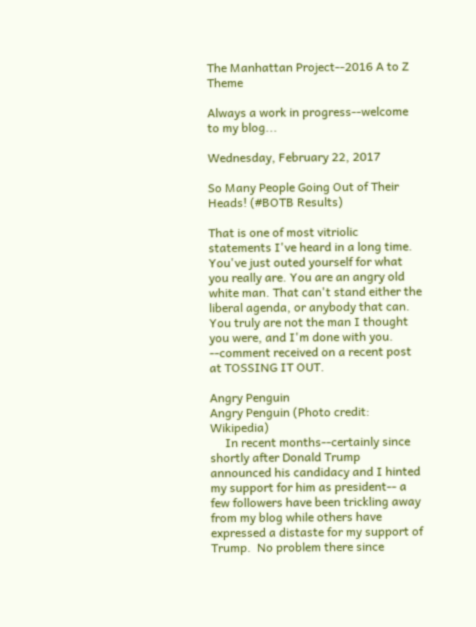The Manhattan Project--2016 A to Z Theme

Always a work in progress--welcome to my blog...

Wednesday, February 22, 2017

So Many People Going Out of Their Heads! (#BOTB Results)

That is one of most vitriolic statements I've heard in a long time. You've just outed yourself for what you really are. You are an angry old white man. That can't stand either the liberal agenda, or anybody that can. You truly are not the man I thought you were, and I'm done with you.
--comment received on a recent post at TOSSING IT OUT.

Angry Penguin
Angry Penguin (Photo credit: Wikipedia)
     In recent months--certainly since shortly after Donald Trump announced his candidacy and I hinted my support for him as president-- a few followers have been trickling away from my blog while others have expressed a distaste for my support of Trump.  No problem there since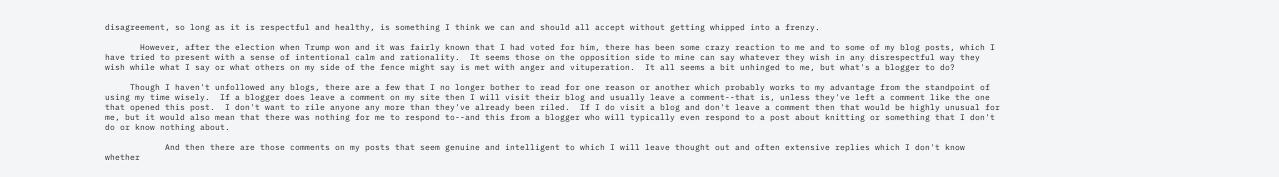disagreement, so long as it is respectful and healthy, is something I think we can and should all accept without getting whipped into a frenzy.

       However, after the election when Trump won and it was fairly known that I had voted for him, there has been some crazy reaction to me and to some of my blog posts, which I have tried to present with a sense of intentional calm and rationality.  It seems those on the opposition side to mine can say whatever they wish in any disrespectful way they wish while what I say or what others on my side of the fence might say is met with anger and vituperation.  It all seems a bit unhinged to me, but what's a blogger to do?

     Though I haven't unfollowed any blogs, there are a few that I no longer bother to read for one reason or another which probably works to my advantage from the standpoint of using my time wisely.  If a blogger does leave a comment on my site then I will visit their blog and usually leave a comment--that is, unless they've left a comment like the one that opened this post.  I don't want to rile anyone any more than they've already been riled.  If I do visit a blog and don't leave a comment then that would be highly unusual for me, but it would also mean that there was nothing for me to respond to--and this from a blogger who will typically even respond to a post about knitting or something that I don't do or know nothing about.

            And then there are those comments on my posts that seem genuine and intelligent to which I will leave thought out and often extensive replies which I don't know whether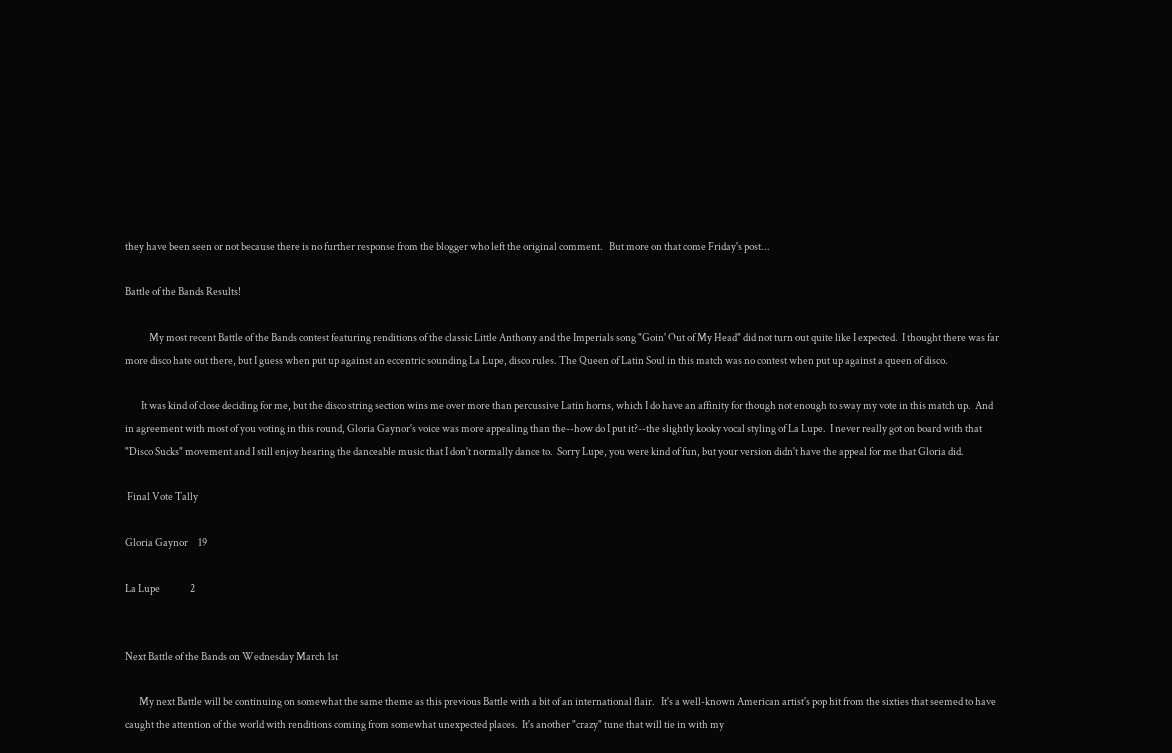they have been seen or not because there is no further response from the blogger who left the original comment.   But more on that come Friday's post...

Battle of the Bands Results!

            My most recent Battle of the Bands contest featuring renditions of the classic Little Anthony and the Imperials song "Goin' Out of My Head" did not turn out quite like I expected.  I thought there was far more disco hate out there, but I guess when put up against an eccentric sounding La Lupe, disco rules. The Queen of Latin Soul in this match was no contest when put up against a queen of disco.

        It was kind of close deciding for me, but the disco string section wins me over more than percussive Latin horns, which I do have an affinity for though not enough to sway my vote in this match up.  And in agreement with most of you voting in this round, Gloria Gaynor's voice was more appealing than the--how do I put it?--the slightly kooky vocal styling of La Lupe.  I never really got on board with that "Disco Sucks" movement and I still enjoy hearing the danceable music that I don't normally dance to.  Sorry Lupe, you were kind of fun, but your version didn't have the appeal for me that Gloria did.

 Final Vote Tally

Gloria Gaynor     19

La Lupe               2


Next Battle of the Bands on Wednesday March 1st

       My next Battle will be continuing on somewhat the same theme as this previous Battle with a bit of an international flair.   It's a well-known American artist's pop hit from the sixties that seemed to have caught the attention of the world with renditions coming from somewhat unexpected places.  It's another "crazy" tune that will tie in with my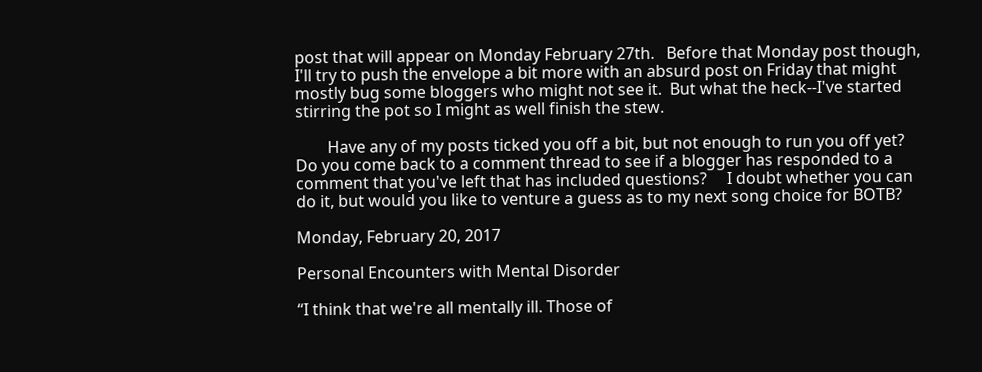post that will appear on Monday February 27th.   Before that Monday post though, I'll try to push the envelope a bit more with an absurd post on Friday that might mostly bug some bloggers who might not see it.  But what the heck--I've started stirring the pot so I might as well finish the stew.

        Have any of my posts ticked you off a bit, but not enough to run you off yet?   Do you come back to a comment thread to see if a blogger has responded to a comment that you've left that has included questions?     I doubt whether you can do it, but would you like to venture a guess as to my next song choice for BOTB?

Monday, February 20, 2017

Personal Encounters with Mental Disorder

“I think that we're all mentally ill. Those of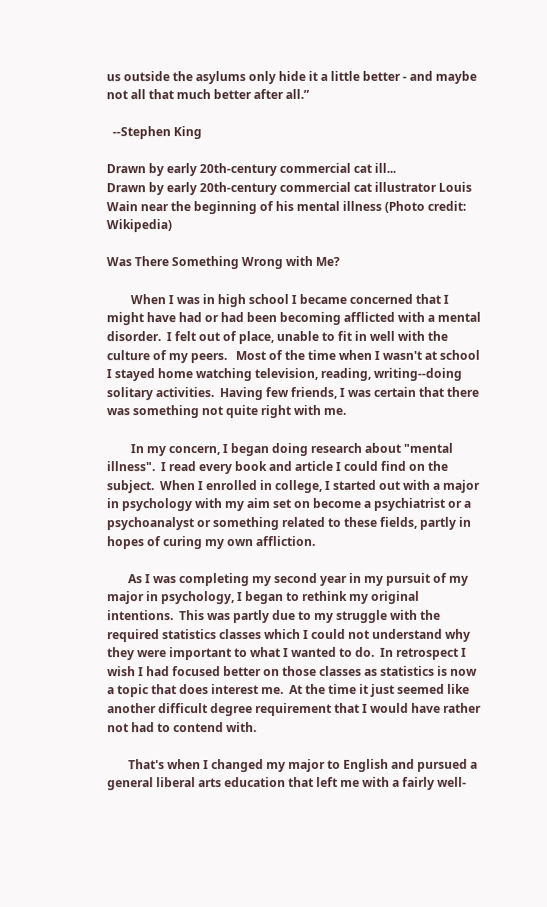us outside the asylums only hide it a little better - and maybe not all that much better after all.”

  --Stephen King

Drawn by early 20th-century commercial cat ill...
Drawn by early 20th-century commercial cat illustrator Louis Wain near the beginning of his mental illness (Photo credit: Wikipedia)

Was There Something Wrong with Me?

        When I was in high school I became concerned that I might have had or had been becoming afflicted with a mental disorder.  I felt out of place, unable to fit in well with the culture of my peers.   Most of the time when I wasn't at school I stayed home watching television, reading, writing--doing solitary activities.  Having few friends, I was certain that there was something not quite right with me.

        In my concern, I began doing research about "mental illness".  I read every book and article I could find on the subject.  When I enrolled in college, I started out with a major in psychology with my aim set on become a psychiatrist or a psychoanalyst or something related to these fields, partly in hopes of curing my own affliction.

       As I was completing my second year in my pursuit of my major in psychology, I began to rethink my original intentions.  This was partly due to my struggle with the required statistics classes which I could not understand why they were important to what I wanted to do.  In retrospect I wish I had focused better on those classes as statistics is now a topic that does interest me.  At the time it just seemed like another difficult degree requirement that I would have rather not had to contend with.

       That's when I changed my major to English and pursued a general liberal arts education that left me with a fairly well-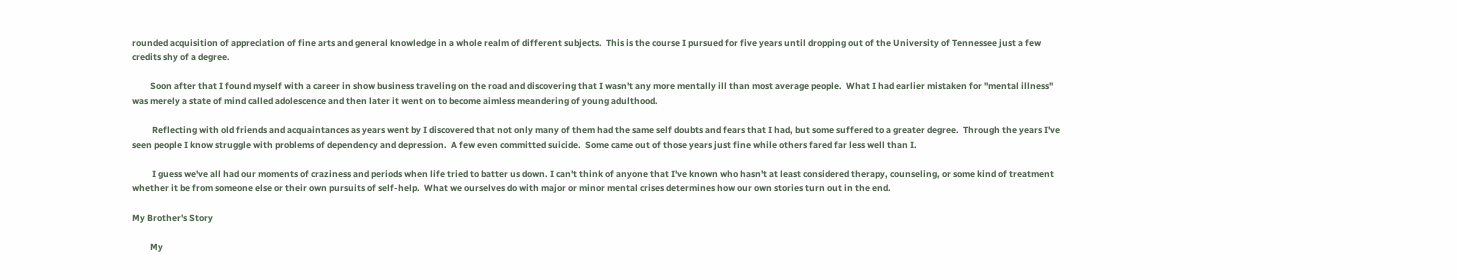rounded acquisition of appreciation of fine arts and general knowledge in a whole realm of different subjects.  This is the course I pursued for five years until dropping out of the University of Tennessee just a few credits shy of a degree.

         Soon after that I found myself with a career in show business traveling on the road and discovering that I wasn't any more mentally ill than most average people.  What I had earlier mistaken for "mental illness" was merely a state of mind called adolescence and then later it went on to become aimless meandering of young adulthood.

          Reflecting with old friends and acquaintances as years went by I discovered that not only many of them had the same self doubts and fears that I had, but some suffered to a greater degree.  Through the years I've seen people I know struggle with problems of dependency and depression.  A few even committed suicide.  Some came out of those years just fine while others fared far less well than I.

          I guess we've all had our moments of craziness and periods when life tried to batter us down. I can't think of anyone that I've known who hasn't at least considered therapy, counseling, or some kind of treatment whether it be from someone else or their own pursuits of self-help.  What we ourselves do with major or minor mental crises determines how our own stories turn out in the end.

My Brother's Story

         My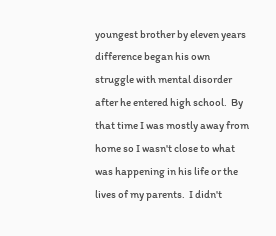youngest brother by eleven years difference began his own struggle with mental disorder after he entered high school.  By that time I was mostly away from home so I wasn't close to what was happening in his life or the lives of my parents.  I didn't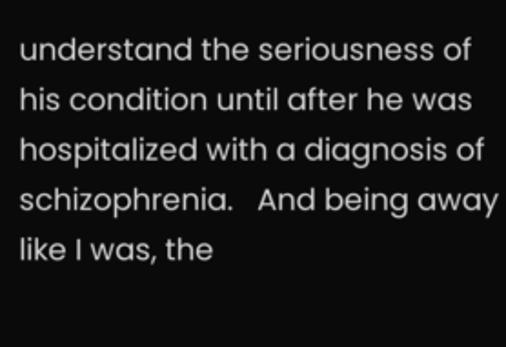understand the seriousness of his condition until after he was hospitalized with a diagnosis of schizophrenia.   And being away like I was, the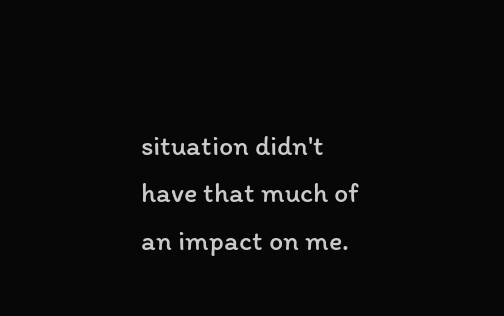situation didn't have that much of an impact on me.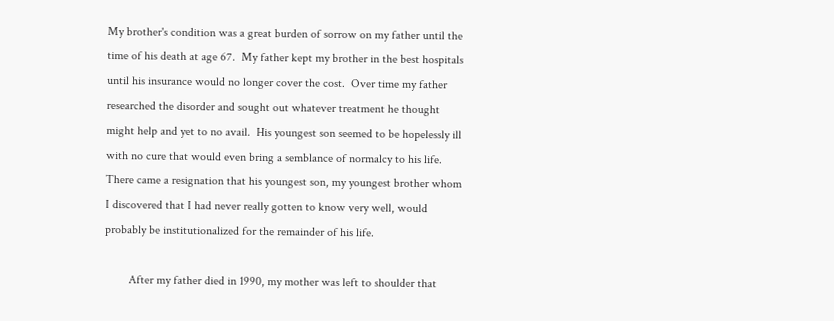My brother's condition was a great burden of sorrow on my father until the time of his death at age 67.  My father kept my brother in the best hospitals until his insurance would no longer cover the cost.  Over time my father researched the disorder and sought out whatever treatment he thought might help and yet to no avail.  His youngest son seemed to be hopelessly ill with no cure that would even bring a semblance of normalcy to his life.  There came a resignation that his youngest son, my youngest brother whom I discovered that I had never really gotten to know very well, would probably be institutionalized for the remainder of his life.

        After my father died in 1990, my mother was left to shoulder that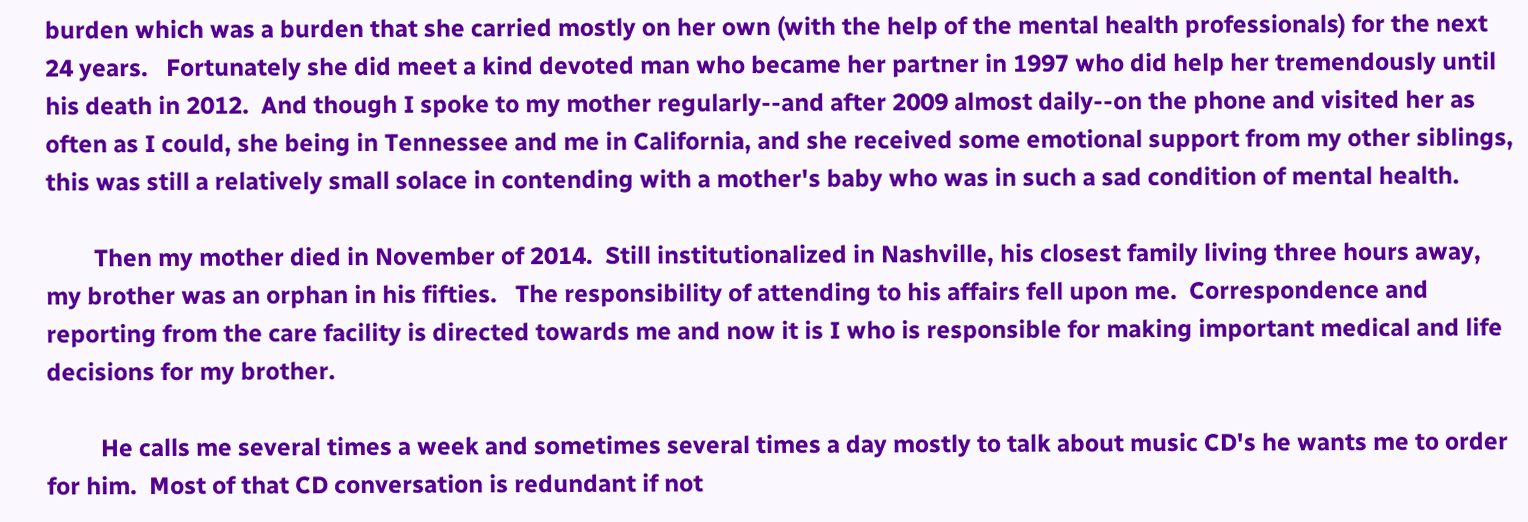burden which was a burden that she carried mostly on her own (with the help of the mental health professionals) for the next 24 years.   Fortunately she did meet a kind devoted man who became her partner in 1997 who did help her tremendously until his death in 2012.  And though I spoke to my mother regularly--and after 2009 almost daily--on the phone and visited her as often as I could, she being in Tennessee and me in California, and she received some emotional support from my other siblings, this was still a relatively small solace in contending with a mother's baby who was in such a sad condition of mental health.

        Then my mother died in November of 2014.  Still institutionalized in Nashville, his closest family living three hours away, my brother was an orphan in his fifties.   The responsibility of attending to his affairs fell upon me.  Correspondence and reporting from the care facility is directed towards me and now it is I who is responsible for making important medical and life decisions for my brother.

         He calls me several times a week and sometimes several times a day mostly to talk about music CD's he wants me to order for him.  Most of that CD conversation is redundant if not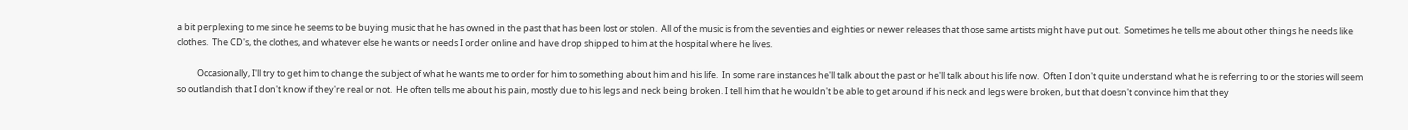a bit perplexing to me since he seems to be buying music that he has owned in the past that has been lost or stolen.  All of the music is from the seventies and eighties or newer releases that those same artists might have put out.  Sometimes he tells me about other things he needs like clothes.  The CD's, the clothes, and whatever else he wants or needs I order online and have drop shipped to him at the hospital where he lives.

          Occasionally, I'll try to get him to change the subject of what he wants me to order for him to something about him and his life.  In some rare instances he'll talk about the past or he'll talk about his life now.  Often I don't quite understand what he is referring to or the stories will seem so outlandish that I don't know if they're real or not.  He often tells me about his pain, mostly due to his legs and neck being broken. I tell him that he wouldn't be able to get around if his neck and legs were broken, but that doesn't convince him that they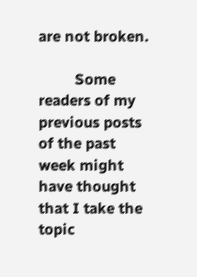are not broken.

         Some readers of my previous posts of the past week might have thought that I take the topic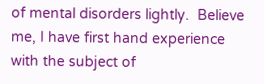of mental disorders lightly.  Believe me, I have first hand experience with the subject of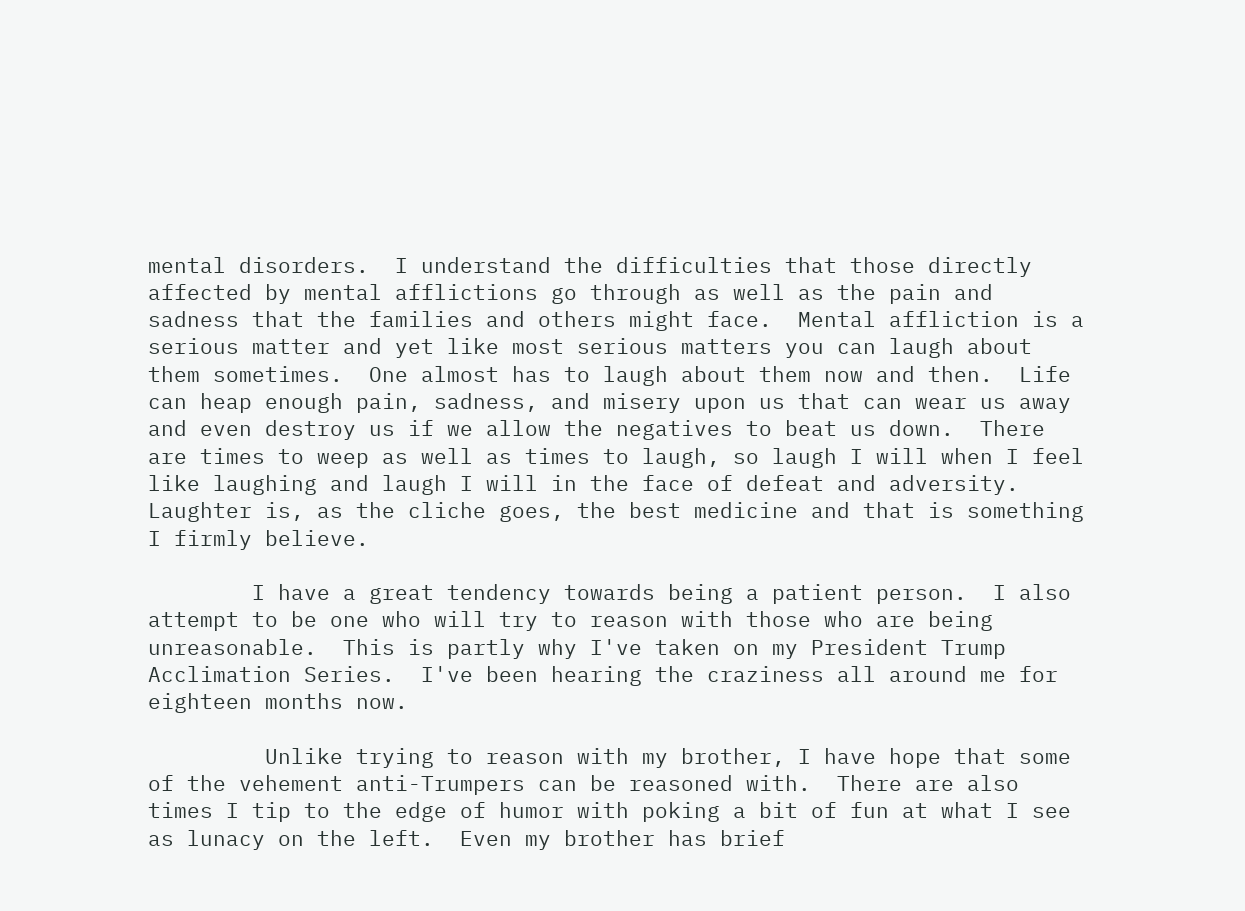mental disorders.  I understand the difficulties that those directly affected by mental afflictions go through as well as the pain and sadness that the families and others might face.  Mental affliction is a serious matter and yet like most serious matters you can laugh about them sometimes.  One almost has to laugh about them now and then.  Life can heap enough pain, sadness, and misery upon us that can wear us away and even destroy us if we allow the negatives to beat us down.  There are times to weep as well as times to laugh, so laugh I will when I feel like laughing and laugh I will in the face of defeat and adversity.  Laughter is, as the cliche goes, the best medicine and that is something I firmly believe.

        I have a great tendency towards being a patient person.  I also attempt to be one who will try to reason with those who are being unreasonable.  This is partly why I've taken on my President Trump Acclimation Series.  I've been hearing the craziness all around me for eighteen months now.

         Unlike trying to reason with my brother, I have hope that some of the vehement anti-Trumpers can be reasoned with.  There are also times I tip to the edge of humor with poking a bit of fun at what I see as lunacy on the left.  Even my brother has brief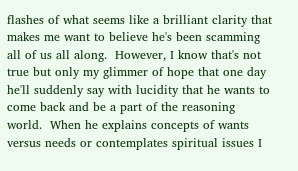flashes of what seems like a brilliant clarity that makes me want to believe he's been scamming all of us all along.  However, I know that's not true but only my glimmer of hope that one day he'll suddenly say with lucidity that he wants to come back and be a part of the reasoning world.  When he explains concepts of wants versus needs or contemplates spiritual issues I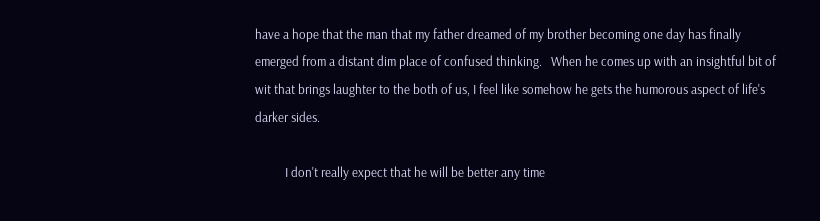have a hope that the man that my father dreamed of my brother becoming one day has finally emerged from a distant dim place of confused thinking.   When he comes up with an insightful bit of wit that brings laughter to the both of us, I feel like somehow he gets the humorous aspect of life's darker sides.

          I don't really expect that he will be better any time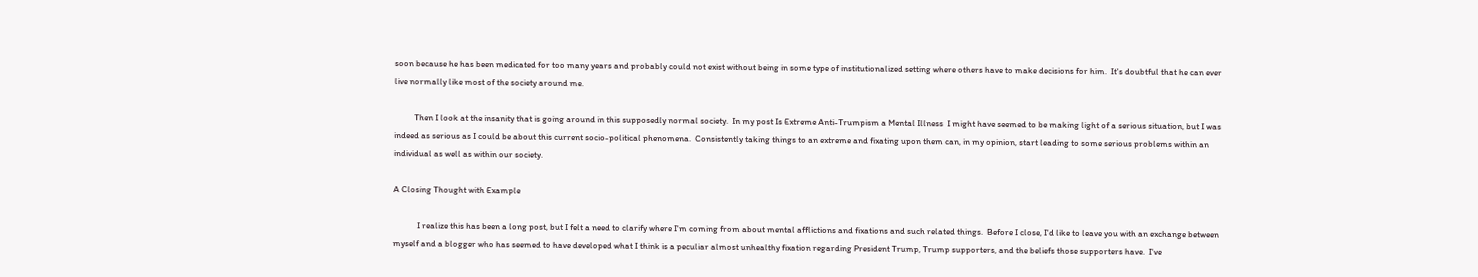soon because he has been medicated for too many years and probably could not exist without being in some type of institutionalized setting where others have to make decisions for him.  It's doubtful that he can ever live normally like most of the society around me.

          Then I look at the insanity that is going around in this supposedly normal society.  In my post Is Extreme Anti-Trumpism a Mental Illness  I might have seemed to be making light of a serious situation, but I was indeed as serious as I could be about this current socio-political phenomena.  Consistently taking things to an extreme and fixating upon them can, in my opinion, start leading to some serious problems within an individual as well as within our society.

A Closing Thought with Example

            I realize this has been a long post, but I felt a need to clarify where I'm coming from about mental afflictions and fixations and such related things.  Before I close, I'd like to leave you with an exchange between myself and a blogger who has seemed to have developed what I think is a peculiar almost unhealthy fixation regarding President Trump, Trump supporters, and the beliefs those supporters have.  I've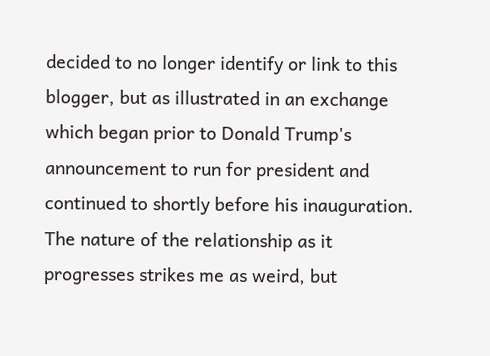decided to no longer identify or link to this blogger, but as illustrated in an exchange which began prior to Donald Trump's announcement to run for president and continued to shortly before his inauguration.  The nature of the relationship as it progresses strikes me as weird, but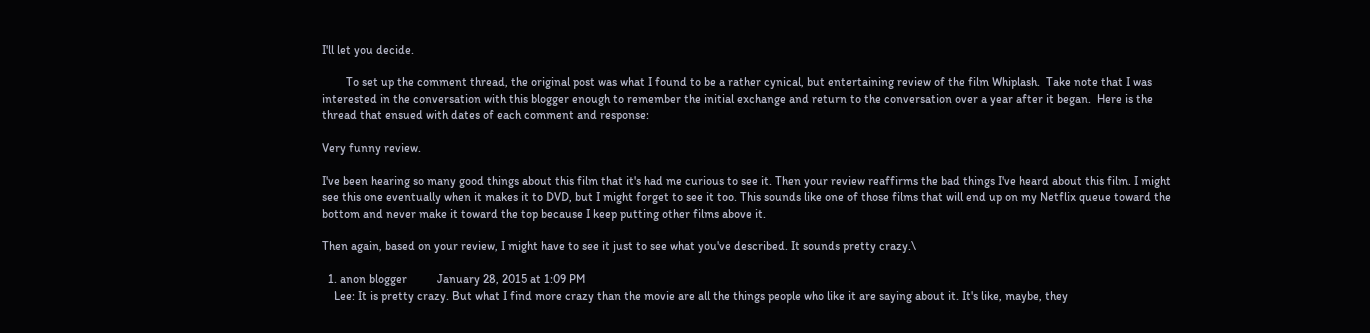I'll let you decide.

        To set up the comment thread, the original post was what I found to be a rather cynical, but entertaining review of the film Whiplash.  Take note that I was interested in the conversation with this blogger enough to remember the initial exchange and return to the conversation over a year after it began.  Here is the thread that ensued with dates of each comment and response:

Very funny review.

I've been hearing so many good things about this film that it's had me curious to see it. Then your review reaffirms the bad things I've heard about this film. I might see this one eventually when it makes it to DVD, but I might forget to see it too. This sounds like one of those films that will end up on my Netflix queue toward the bottom and never make it toward the top because I keep putting other films above it.

Then again, based on your review, I might have to see it just to see what you've described. It sounds pretty crazy.\

  1. anon blogger          January 28, 2015 at 1:09 PM
    Lee: It is pretty crazy. But what I find more crazy than the movie are all the things people who like it are saying about it. It's like, maybe, they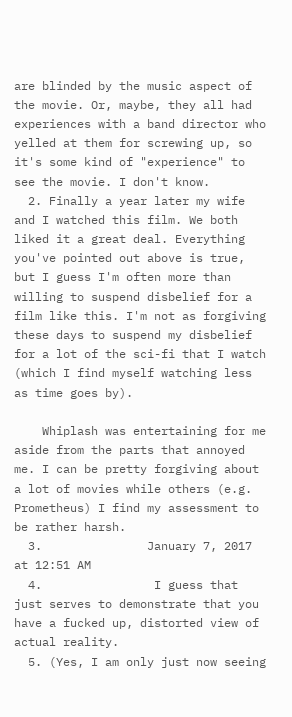are blinded by the music aspect of the movie. Or, maybe, they all had experiences with a band director who yelled at them for screwing up, so it's some kind of "experience" to see the movie. I don't know.
  2. Finally a year later my wife and I watched this film. We both liked it a great deal. Everything you've pointed out above is true, but I guess I'm often more than willing to suspend disbelief for a film like this. I'm not as forgiving these days to suspend my disbelief for a lot of the sci-fi that I watch (which I find myself watching less as time goes by).

    Whiplash was entertaining for me aside from the parts that annoyed me. I can be pretty forgiving about a lot of movies while others (e.g. Prometheus) I find my assessment to be rather harsh.
  3.               January 7, 2017 at 12:51 AM
  4.                I guess that just serves to demonstrate that you have a fucked up, distorted view of actual reality.
  5. (Yes, I am only just now seeing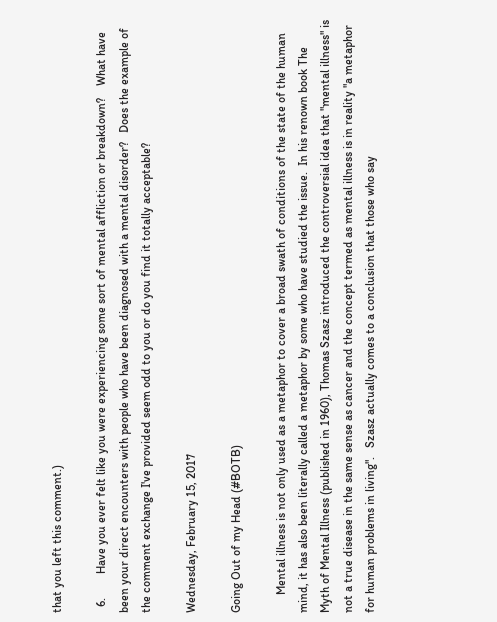that you left this comment.)

  6.        Have you ever felt like you were experiencing some sort of mental affliction or breakdown?    What have been your direct encounters with people who have been diagnosed with a mental disorder?   Does the example of the comment exchange I've provided seem odd to you or do you find it totally acceptable?

Wednesday, February 15, 2017

Going Out of my Head (#BOTB)

      Mental illness is not only used as a metaphor to cover a broad swath of conditions of the state of the human mind, it has also been literally called a metaphor by some who have studied the issue.  In his renown book The Myth of Mental Illness (published in 1960), Thomas Szasz introduced the controversial idea that "mental illness" is not a true disease in the same sense as cancer and the concept termed as mental illness is in reality "a metaphor for human problems in living".   Szasz actually comes to a conclusion that those who say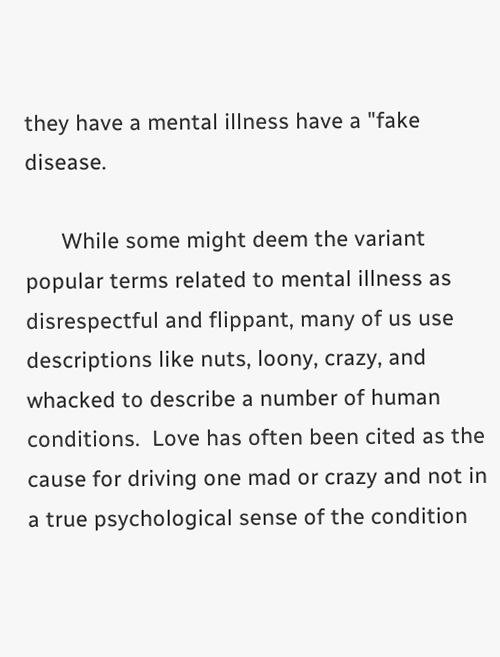they have a mental illness have a "fake disease.

      While some might deem the variant popular terms related to mental illness as disrespectful and flippant, many of us use descriptions like nuts, loony, crazy, and whacked to describe a number of human conditions.  Love has often been cited as the cause for driving one mad or crazy and not in a true psychological sense of the condition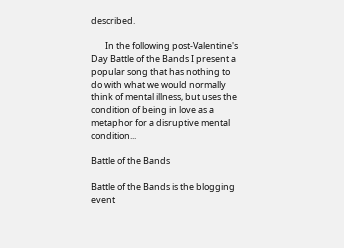described.

       In the following post-Valentine's Day Battle of the Bands I present a popular song that has nothing to do with what we would normally think of mental illness, but uses the condition of being in love as a metaphor for a disruptive mental condition...

Battle of the Bands

Battle of the Bands is the blogging event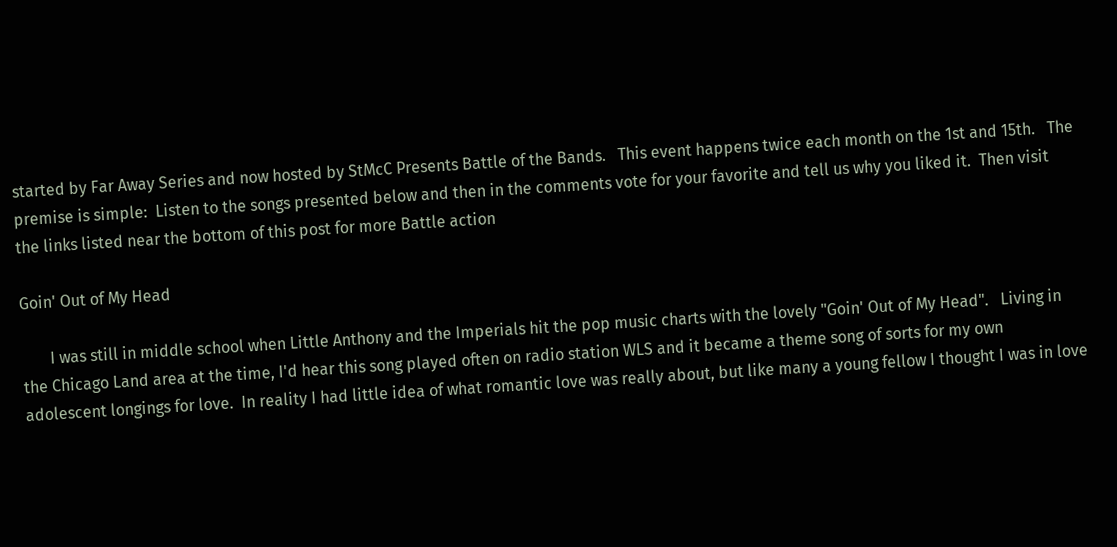started by Far Away Series and now hosted by StMcC Presents Battle of the Bands.   This event happens twice each month on the 1st and 15th.   The premise is simple:  Listen to the songs presented below and then in the comments vote for your favorite and tell us why you liked it.  Then visit the links listed near the bottom of this post for more Battle action

Goin' Out of My Head

       I was still in middle school when Little Anthony and the Imperials hit the pop music charts with the lovely "Goin' Out of My Head".   Living in the Chicago Land area at the time, I'd hear this song played often on radio station WLS and it became a theme song of sorts for my own adolescent longings for love.  In reality I had little idea of what romantic love was really about, but like many a young fellow I thought I was in love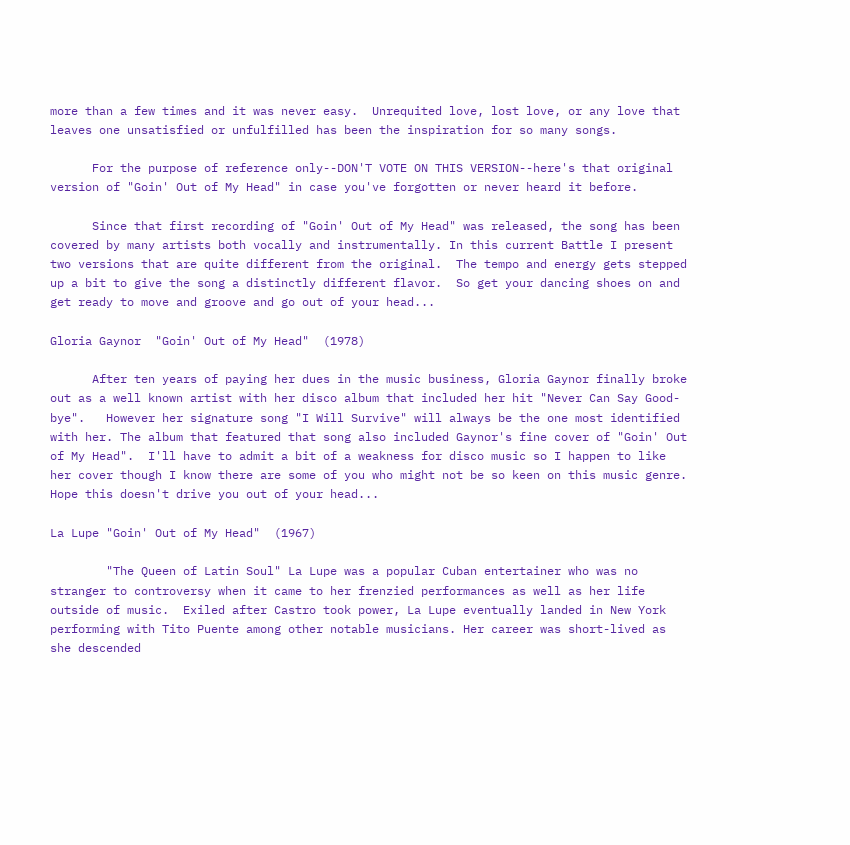more than a few times and it was never easy.  Unrequited love, lost love, or any love that leaves one unsatisfied or unfulfilled has been the inspiration for so many songs.

      For the purpose of reference only--DON'T VOTE ON THIS VERSION--here's that original version of "Goin' Out of My Head" in case you've forgotten or never heard it before.

      Since that first recording of "Goin' Out of My Head" was released, the song has been covered by many artists both vocally and instrumentally. In this current Battle I present two versions that are quite different from the original.  The tempo and energy gets stepped up a bit to give the song a distinctly different flavor.  So get your dancing shoes on and get ready to move and groove and go out of your head...

Gloria Gaynor  "Goin' Out of My Head"  (1978)

      After ten years of paying her dues in the music business, Gloria Gaynor finally broke out as a well known artist with her disco album that included her hit "Never Can Say Good-bye".   However her signature song "I Will Survive" will always be the one most identified with her. The album that featured that song also included Gaynor's fine cover of "Goin' Out of My Head".  I'll have to admit a bit of a weakness for disco music so I happen to like her cover though I know there are some of you who might not be so keen on this music genre.  Hope this doesn't drive you out of your head...

La Lupe "Goin' Out of My Head"  (1967)

        "The Queen of Latin Soul" La Lupe was a popular Cuban entertainer who was no stranger to controversy when it came to her frenzied performances as well as her life outside of music.  Exiled after Castro took power, La Lupe eventually landed in New York performing with Tito Puente among other notable musicians. Her career was short-lived as she descended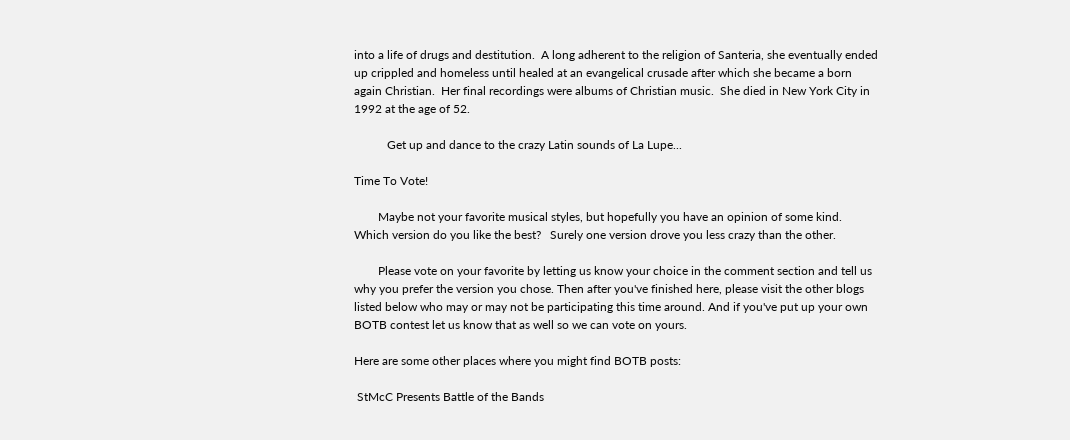into a life of drugs and destitution.  A long adherent to the religion of Santeria, she eventually ended up crippled and homeless until healed at an evangelical crusade after which she became a born again Christian.  Her final recordings were albums of Christian music.  She died in New York City in 1992 at the age of 52.

           Get up and dance to the crazy Latin sounds of La Lupe...

Time To Vote!

        Maybe not your favorite musical styles, but hopefully you have an opinion of some kind.  Which version do you like the best?   Surely one version drove you less crazy than the other.

        Please vote on your favorite by letting us know your choice in the comment section and tell us why you prefer the version you chose. Then after you've finished here, please visit the other blogs listed below who may or may not be participating this time around. And if you've put up your own BOTB contest let us know that as well so we can vote on yours.

Here are some other places where you might find BOTB posts:

 StMcC Presents Battle of the Bands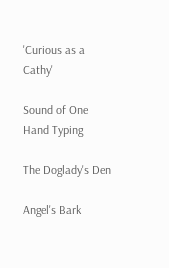'Curious as a Cathy'

Sound of One Hand Typing

The Doglady's Den

Angel's Bark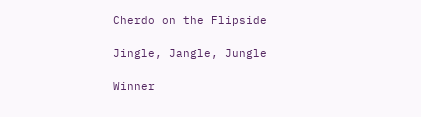Cherdo on the Flipside

Jingle, Jangle, Jungle

Winner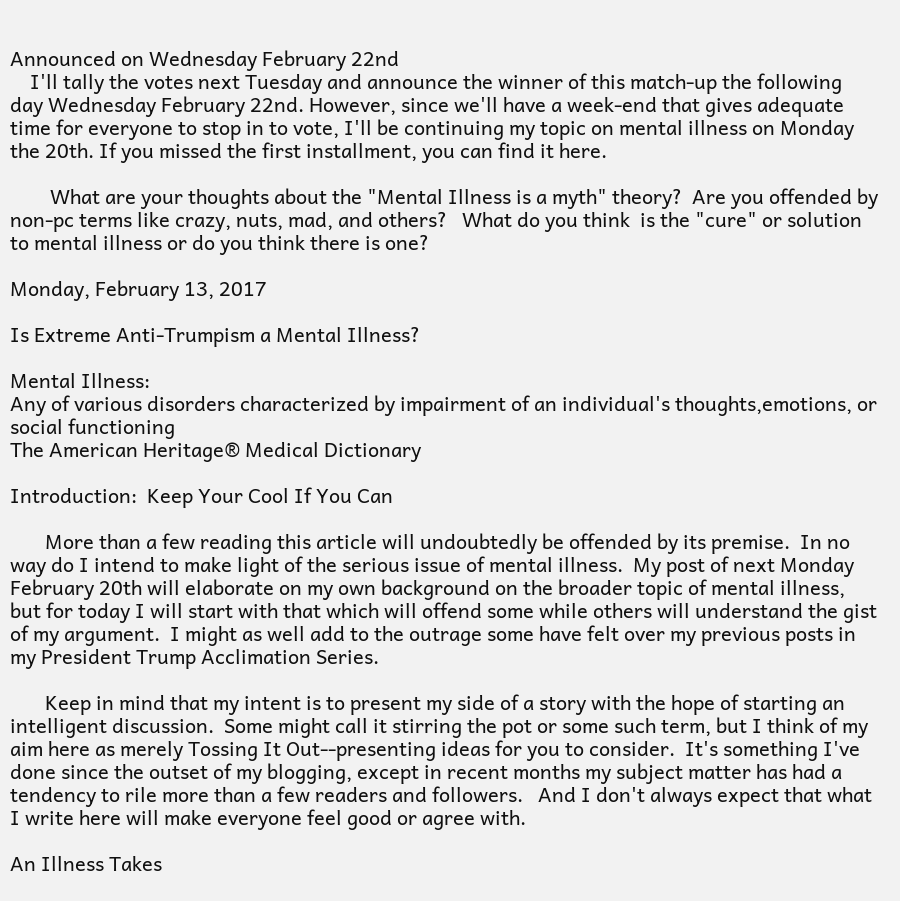Announced on Wednesday February 22nd
    I'll tally the votes next Tuesday and announce the winner of this match-up the following day Wednesday February 22nd. However, since we'll have a week-end that gives adequate time for everyone to stop in to vote, I'll be continuing my topic on mental illness on Monday the 20th. If you missed the first installment, you can find it here.

        What are your thoughts about the "Mental Illness is a myth" theory?  Are you offended by non-pc terms like crazy, nuts, mad, and others?   What do you think  is the "cure" or solution to mental illness or do you think there is one?

Monday, February 13, 2017

Is Extreme Anti-Trumpism a Mental Illness?

Mental Illness:
Any of various disorders characterized by impairment of an individual's thoughts,emotions, or social functioning
The American Heritage® Medical Dictionary

Introduction:  Keep Your Cool If You Can

       More than a few reading this article will undoubtedly be offended by its premise.  In no way do I intend to make light of the serious issue of mental illness.  My post of next Monday February 20th will elaborate on my own background on the broader topic of mental illness, but for today I will start with that which will offend some while others will understand the gist of my argument.  I might as well add to the outrage some have felt over my previous posts in my President Trump Acclimation Series.

       Keep in mind that my intent is to present my side of a story with the hope of starting an intelligent discussion.  Some might call it stirring the pot or some such term, but I think of my aim here as merely Tossing It Out--presenting ideas for you to consider.  It's something I've done since the outset of my blogging, except in recent months my subject matter has had a tendency to rile more than a few readers and followers.   And I don't always expect that what I write here will make everyone feel good or agree with.

An Illness Takes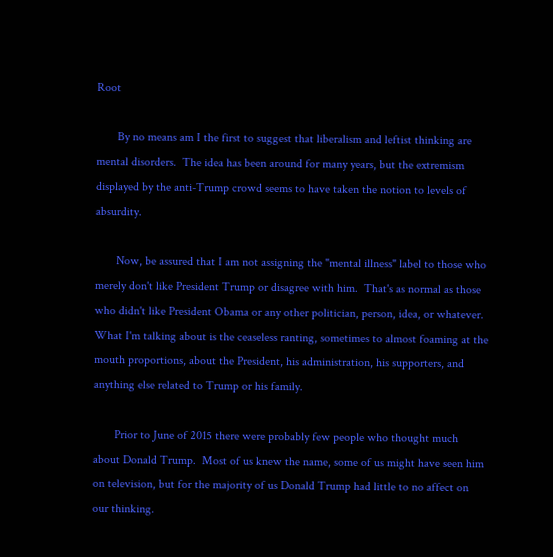Root

       By no means am I the first to suggest that liberalism and leftist thinking are mental disorders.  The idea has been around for many years, but the extremism displayed by the anti-Trump crowd seems to have taken the notion to levels of absurdity.

       Now, be assured that I am not assigning the "mental illness" label to those who merely don't like President Trump or disagree with him.  That's as normal as those who didn't like President Obama or any other politician, person, idea, or whatever.  What I'm talking about is the ceaseless ranting, sometimes to almost foaming at the mouth proportions, about the President, his administration, his supporters, and anything else related to Trump or his family.

       Prior to June of 2015 there were probably few people who thought much about Donald Trump.  Most of us knew the name, some of us might have seen him on television, but for the majority of us Donald Trump had little to no affect on our thinking.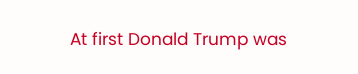At first Donald Trump was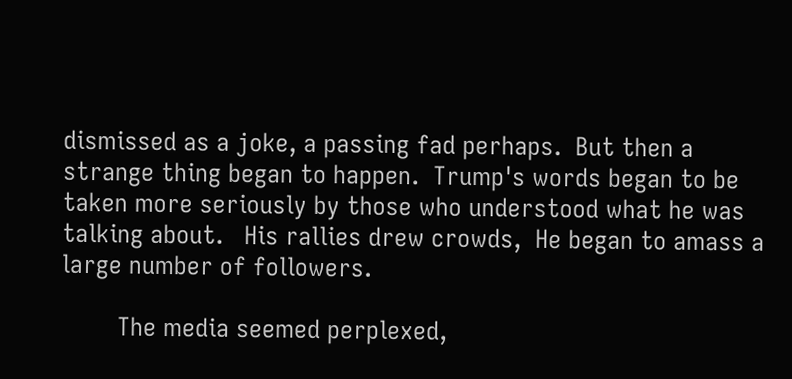dismissed as a joke, a passing fad perhaps.  But then a strange thing began to happen.  Trump's words began to be taken more seriously by those who understood what he was talking about.   His rallies drew crowds,  He began to amass a large number of followers.

        The media seemed perplexed,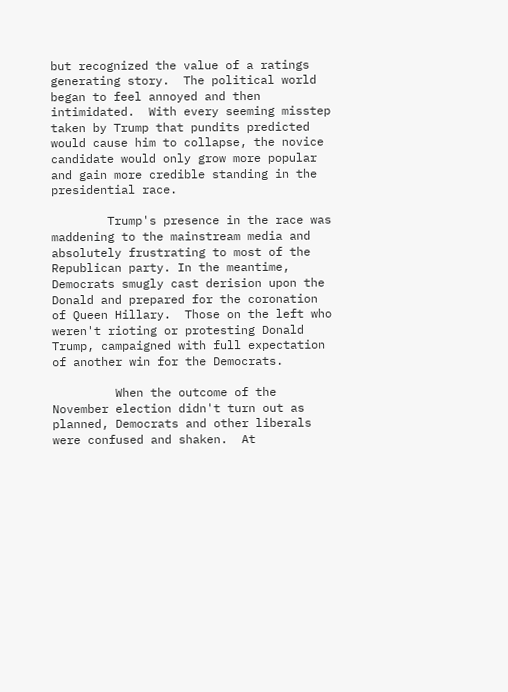but recognized the value of a ratings generating story.  The political world began to feel annoyed and then intimidated.  With every seeming misstep taken by Trump that pundits predicted would cause him to collapse, the novice candidate would only grow more popular and gain more credible standing in the presidential race.

        Trump's presence in the race was maddening to the mainstream media and absolutely frustrating to most of the Republican party. In the meantime, Democrats smugly cast derision upon the Donald and prepared for the coronation of Queen Hillary.  Those on the left who weren't rioting or protesting Donald Trump, campaigned with full expectation of another win for the Democrats.

         When the outcome of the November election didn't turn out as planned, Democrats and other liberals were confused and shaken.  At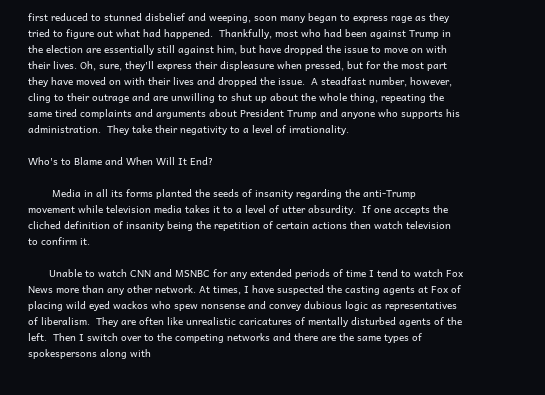first reduced to stunned disbelief and weeping, soon many began to express rage as they tried to figure out what had happened.  Thankfully, most who had been against Trump in the election are essentially still against him, but have dropped the issue to move on with their lives. Oh, sure, they'll express their displeasure when pressed, but for the most part they have moved on with their lives and dropped the issue.  A steadfast number, however, cling to their outrage and are unwilling to shut up about the whole thing, repeating the same tired complaints and arguments about President Trump and anyone who supports his administration.  They take their negativity to a level of irrationality.

Who's to Blame and When Will It End?

        Media in all its forms planted the seeds of insanity regarding the anti-Trump movement while television media takes it to a level of utter absurdity.  If one accepts the cliched definition of insanity being the repetition of certain actions then watch television to confirm it.

       Unable to watch CNN and MSNBC for any extended periods of time I tend to watch Fox News more than any other network. At times, I have suspected the casting agents at Fox of placing wild eyed wackos who spew nonsense and convey dubious logic as representatives of liberalism.  They are often like unrealistic caricatures of mentally disturbed agents of the left.  Then I switch over to the competing networks and there are the same types of spokespersons along with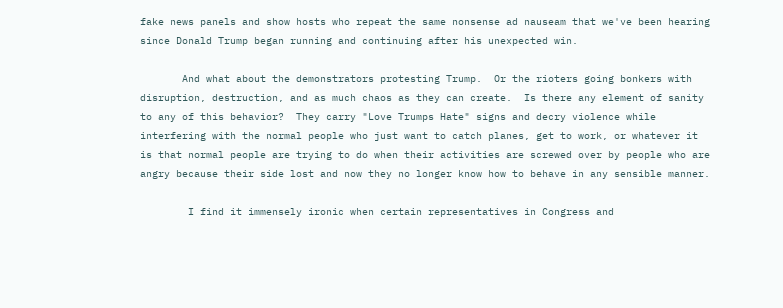fake news panels and show hosts who repeat the same nonsense ad nauseam that we've been hearing since Donald Trump began running and continuing after his unexpected win.

       And what about the demonstrators protesting Trump.  Or the rioters going bonkers with disruption, destruction, and as much chaos as they can create.  Is there any element of sanity to any of this behavior?  They carry "Love Trumps Hate" signs and decry violence while interfering with the normal people who just want to catch planes, get to work, or whatever it is that normal people are trying to do when their activities are screwed over by people who are angry because their side lost and now they no longer know how to behave in any sensible manner.

        I find it immensely ironic when certain representatives in Congress and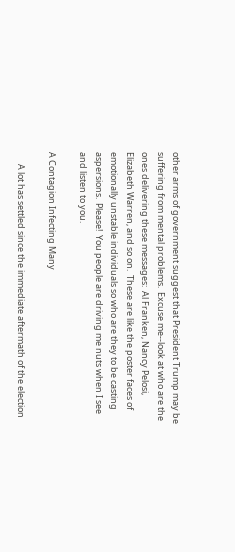other arms of government suggest that President Trump may be suffering from mental problems.  Excuse me--look at who are the ones delivering these messages:  Al Franken, Nancy Pelosi, Elizabeth Warren, and so on.  These are like the poster faces of emotionally unstable individuals so who are they to be casting aspersions.  Please!  You people are driving me nuts when I see and listen to you.

A Contagion Infecting Many

      A lot has settled since the immediate aftermath of the election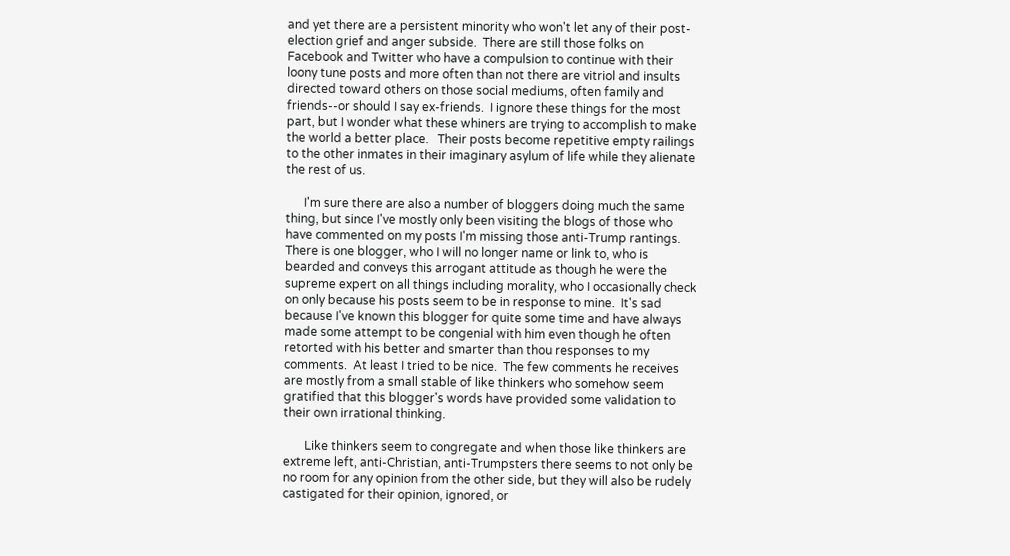and yet there are a persistent minority who won't let any of their post-election grief and anger subside.  There are still those folks on Facebook and Twitter who have a compulsion to continue with their loony tune posts and more often than not there are vitriol and insults directed toward others on those social mediums, often family and friends--or should I say ex-friends.  I ignore these things for the most part, but I wonder what these whiners are trying to accomplish to make the world a better place.   Their posts become repetitive empty railings to the other inmates in their imaginary asylum of life while they alienate the rest of us.

      I'm sure there are also a number of bloggers doing much the same thing, but since I've mostly only been visiting the blogs of those who have commented on my posts I'm missing those anti-Trump rantings.  There is one blogger, who I will no longer name or link to, who is bearded and conveys this arrogant attitude as though he were the supreme expert on all things including morality, who I occasionally check on only because his posts seem to be in response to mine.  It's sad because I've known this blogger for quite some time and have always made some attempt to be congenial with him even though he often retorted with his better and smarter than thou responses to my comments.  At least I tried to be nice.  The few comments he receives are mostly from a small stable of like thinkers who somehow seem gratified that this blogger's words have provided some validation to their own irrational thinking.

       Like thinkers seem to congregate and when those like thinkers are extreme left, anti-Christian, anti-Trumpsters there seems to not only be no room for any opinion from the other side, but they will also be rudely castigated for their opinion, ignored, or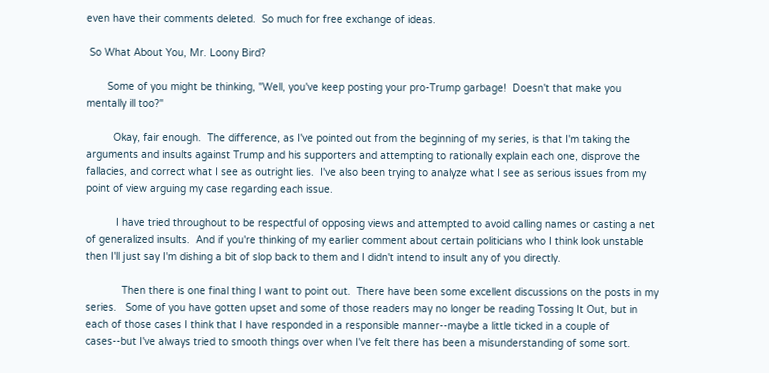even have their comments deleted.  So much for free exchange of ideas.

 So What About You, Mr. Loony Bird?

       Some of you might be thinking, "Well, you've keep posting your pro-Trump garbage!  Doesn't that make you mentally ill too?"

         Okay, fair enough.  The difference, as I've pointed out from the beginning of my series, is that I'm taking the arguments and insults against Trump and his supporters and attempting to rationally explain each one, disprove the fallacies, and correct what I see as outright lies.  I've also been trying to analyze what I see as serious issues from my point of view arguing my case regarding each issue.

          I have tried throughout to be respectful of opposing views and attempted to avoid calling names or casting a net of generalized insults.  And if you're thinking of my earlier comment about certain politicians who I think look unstable then I'll just say I'm dishing a bit of slop back to them and I didn't intend to insult any of you directly.

            Then there is one final thing I want to point out.  There have been some excellent discussions on the posts in my series.   Some of you have gotten upset and some of those readers may no longer be reading Tossing It Out, but in each of those cases I think that I have responded in a responsible manner--maybe a little ticked in a couple of cases--but I've always tried to smooth things over when I've felt there has been a misunderstanding of some sort.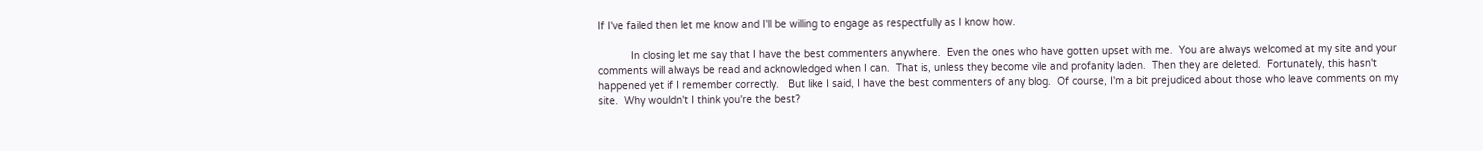If I've failed then let me know and I'll be willing to engage as respectfully as I know how.

           In closing let me say that I have the best commenters anywhere.  Even the ones who have gotten upset with me.  You are always welcomed at my site and your comments will always be read and acknowledged when I can.  That is, unless they become vile and profanity laden.  Then they are deleted.  Fortunately, this hasn't happened yet if I remember correctly.   But like I said, I have the best commenters of any blog.  Of course, I'm a bit prejudiced about those who leave comments on my site.  Why wouldn't I think you're the best?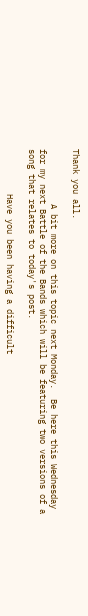Thank you all.

           A bit more on this topic next Monday.  Be here this Wednesday for my next Battle of the Bands which will be featuring two versions of a song that relates to today's post.

         Have you been having a difficult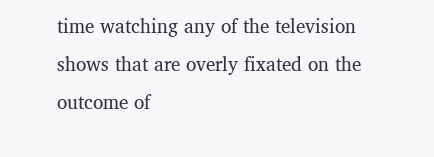time watching any of the television shows that are overly fixated on the outcome of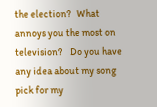the election?   What annoys you the most on television?    Do you have any idea about my song pick for my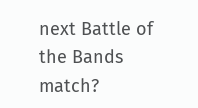next Battle of the Bands match?